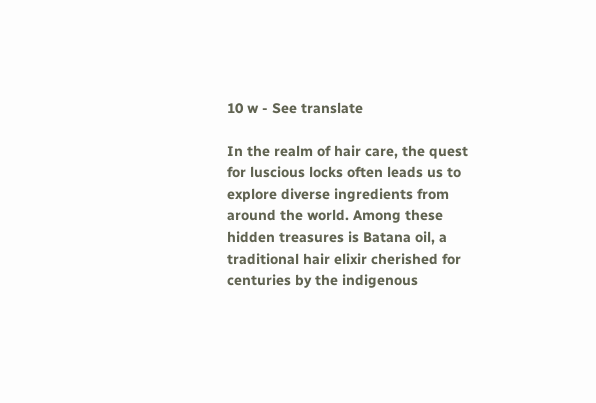10 w - See translate

In the realm of hair care, the quest for luscious locks often leads us to explore diverse ingredients from around the world. Among these hidden treasures is Batana oil, a traditional hair elixir cherished for centuries by the indigenous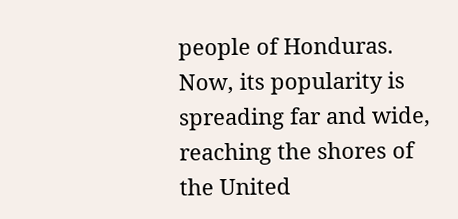people of Honduras. Now, its popularity is spreading far and wide, reaching the shores of the United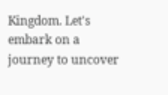Kingdom. Let's embark on a journey to uncover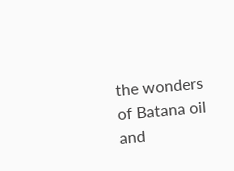the wonders of Batana oil and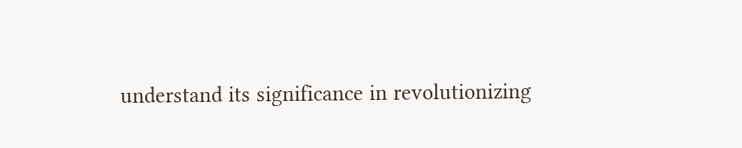understand its significance in revolutionizing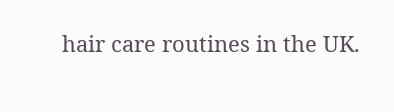hair care routines in the UK.